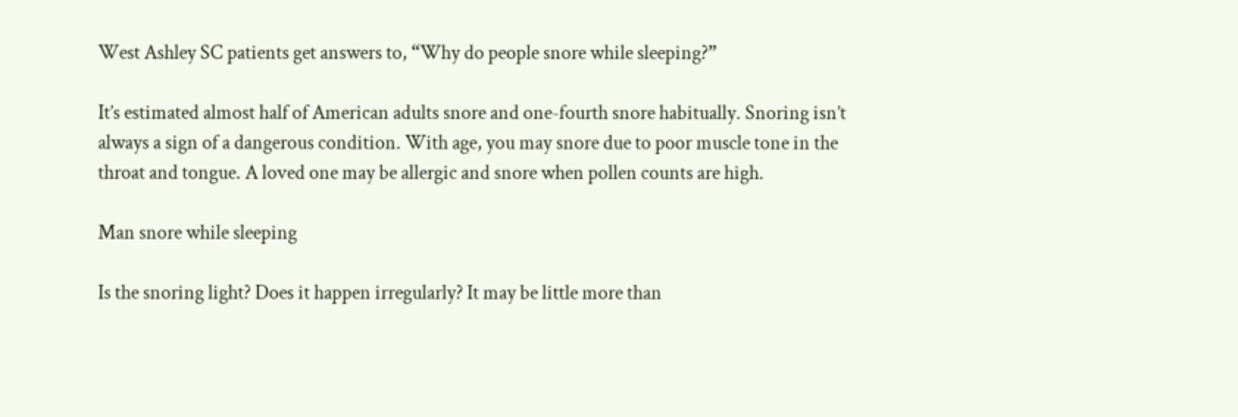West Ashley SC patients get answers to, “Why do people snore while sleeping?”

It’s estimated almost half of American adults snore and one-fourth snore habitually. Snoring isn’t always a sign of a dangerous condition. With age, you may snore due to poor muscle tone in the throat and tongue. A loved one may be allergic and snore when pollen counts are high.

Man snore while sleeping

Is the snoring light? Does it happen irregularly? It may be little more than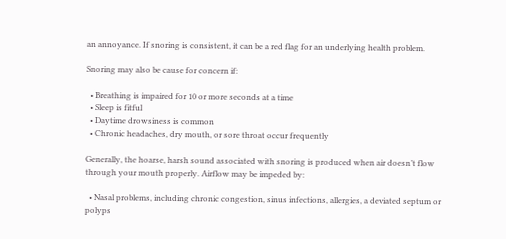an annoyance. If snoring is consistent, it can be a red flag for an underlying health problem.

Snoring may also be cause for concern if:

  • Breathing is impaired for 10 or more seconds at a time
  • Sleep is fitful
  • Daytime drowsiness is common
  • Chronic headaches, dry mouth, or sore throat occur frequently

Generally, the hoarse, harsh sound associated with snoring is produced when air doesn’t flow through your mouth properly. Airflow may be impeded by:

  • Nasal problems, including chronic congestion, sinus infections, allergies, a deviated septum or polyps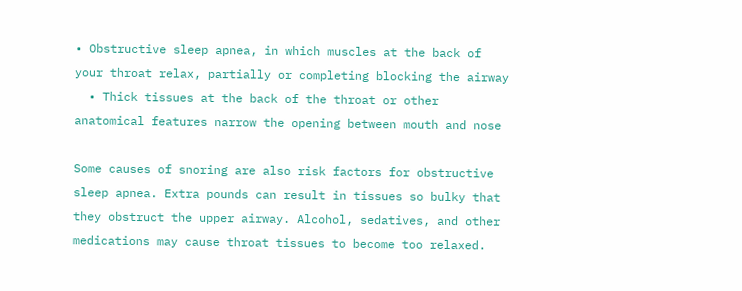• Obstructive sleep apnea, in which muscles at the back of your throat relax, partially or completing blocking the airway
  • Thick tissues at the back of the throat or other anatomical features narrow the opening between mouth and nose

Some causes of snoring are also risk factors for obstructive sleep apnea. Extra pounds can result in tissues so bulky that they obstruct the upper airway. Alcohol, sedatives, and other medications may cause throat tissues to become too relaxed.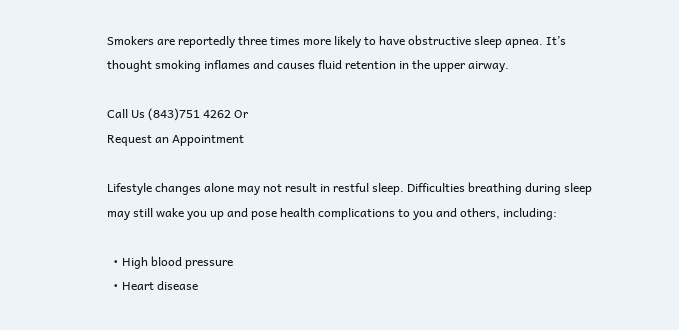Smokers are reportedly three times more likely to have obstructive sleep apnea. It’s thought smoking inflames and causes fluid retention in the upper airway.

Call Us (843)751 4262 Or
Request an Appointment

Lifestyle changes alone may not result in restful sleep. Difficulties breathing during sleep may still wake you up and pose health complications to you and others, including:

  • High blood pressure
  • Heart disease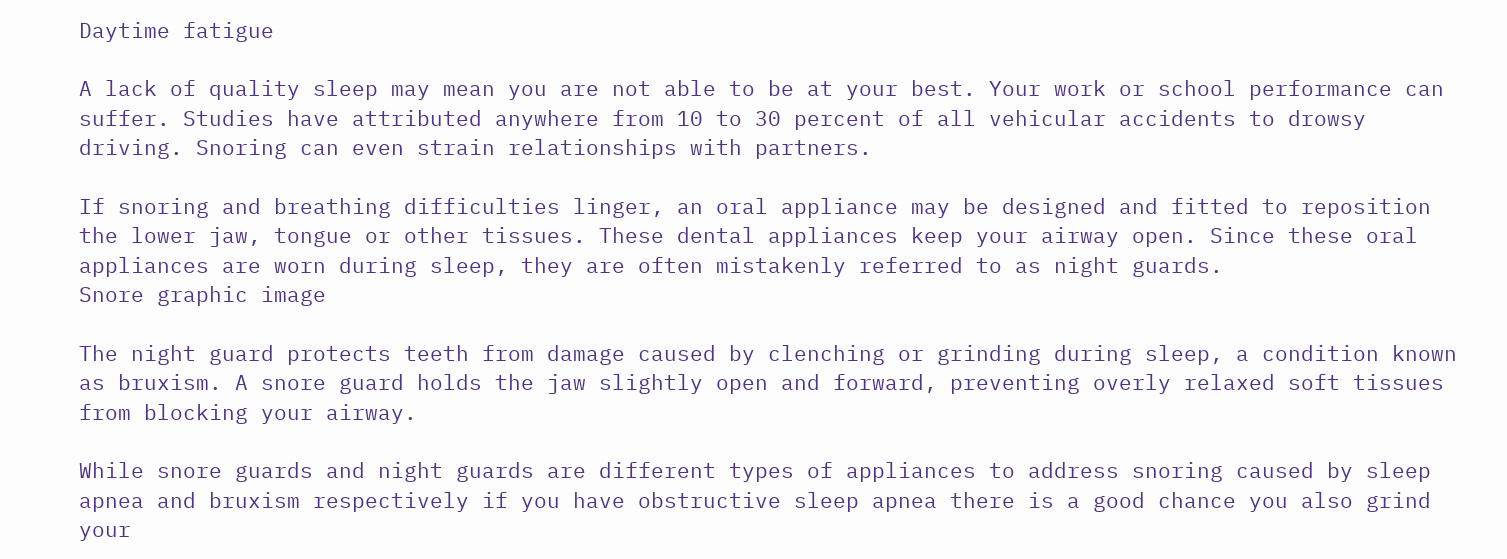Daytime fatigue

A lack of quality sleep may mean you are not able to be at your best. Your work or school performance can suffer. Studies have attributed anywhere from 10 to 30 percent of all vehicular accidents to drowsy driving. Snoring can even strain relationships with partners.

If snoring and breathing difficulties linger, an oral appliance may be designed and fitted to reposition the lower jaw, tongue or other tissues. These dental appliances keep your airway open. Since these oral appliances are worn during sleep, they are often mistakenly referred to as night guards.
Snore graphic image

The night guard protects teeth from damage caused by clenching or grinding during sleep, a condition known as bruxism. A snore guard holds the jaw slightly open and forward, preventing overly relaxed soft tissues from blocking your airway.

While snore guards and night guards are different types of appliances to address snoring caused by sleep apnea and bruxism respectively if you have obstructive sleep apnea there is a good chance you also grind your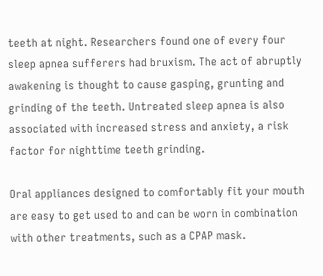teeth at night. Researchers found one of every four sleep apnea sufferers had bruxism. The act of abruptly awakening is thought to cause gasping, grunting and grinding of the teeth. Untreated sleep apnea is also associated with increased stress and anxiety, a risk factor for nighttime teeth grinding.

Oral appliances designed to comfortably fit your mouth are easy to get used to and can be worn in combination with other treatments, such as a CPAP mask.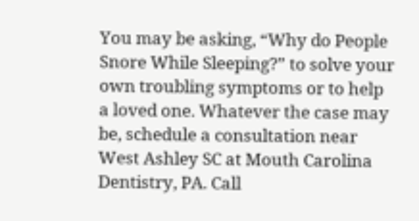You may be asking, “Why do People Snore While Sleeping?” to solve your own troubling symptoms or to help a loved one. Whatever the case may be, schedule a consultation near West Ashley SC at Mouth Carolina Dentistry, PA. Call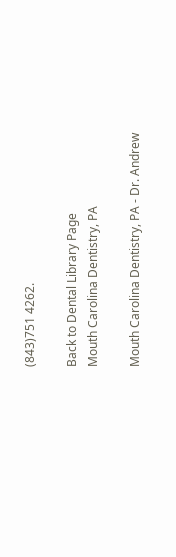(843)751 4262.

Back to Dental Library Page
Mouth Carolina Dentistry, PA

Mouth Carolina Dentistry, PA - Dr. Andrew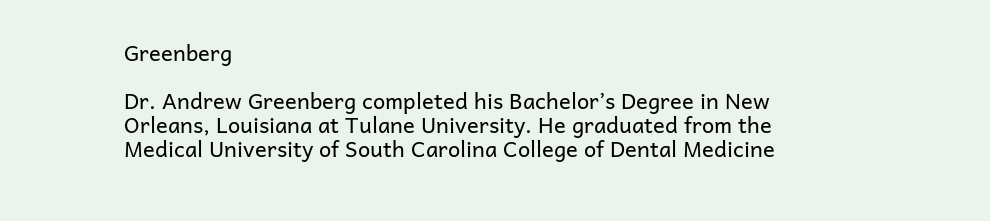Greenberg

Dr. Andrew Greenberg completed his Bachelor’s Degree in New Orleans, Louisiana at Tulane University. He graduated from the Medical University of South Carolina College of Dental Medicine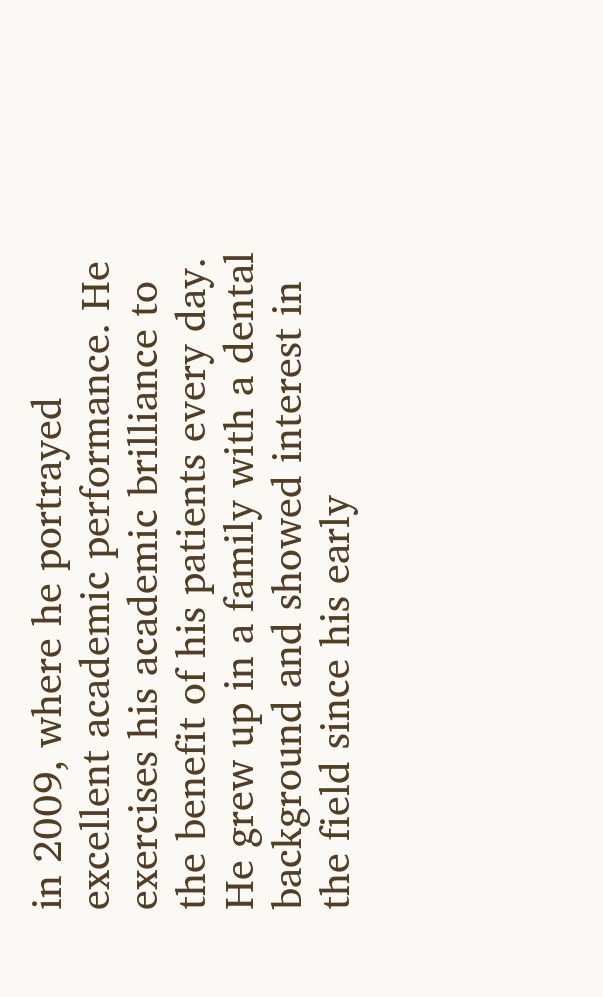in 2009, where he portrayed excellent academic performance. He exercises his academic brilliance to the benefit of his patients every day. He grew up in a family with a dental background and showed interest in the field since his early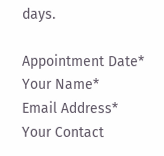days.

Appointment Date*
Your Name*
Email Address*
Your Contact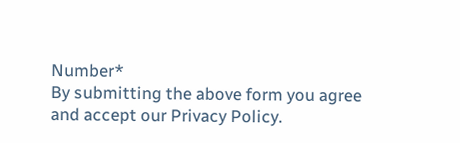Number*
By submitting the above form you agree and accept our Privacy Policy.